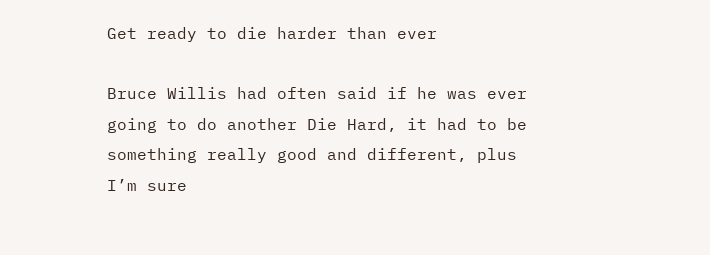Get ready to die harder than ever

Bruce Willis had often said if he was ever going to do another Die Hard, it had to be something really good and different, plus I’m sure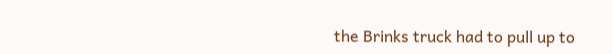the Brinks truck had to pull up to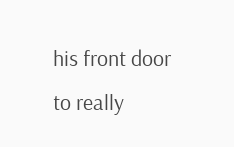his front door to really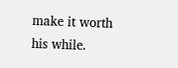make it worth his while.